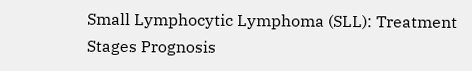Small Lymphocytic Lymphoma (SLL): Treatment Stages Prognosis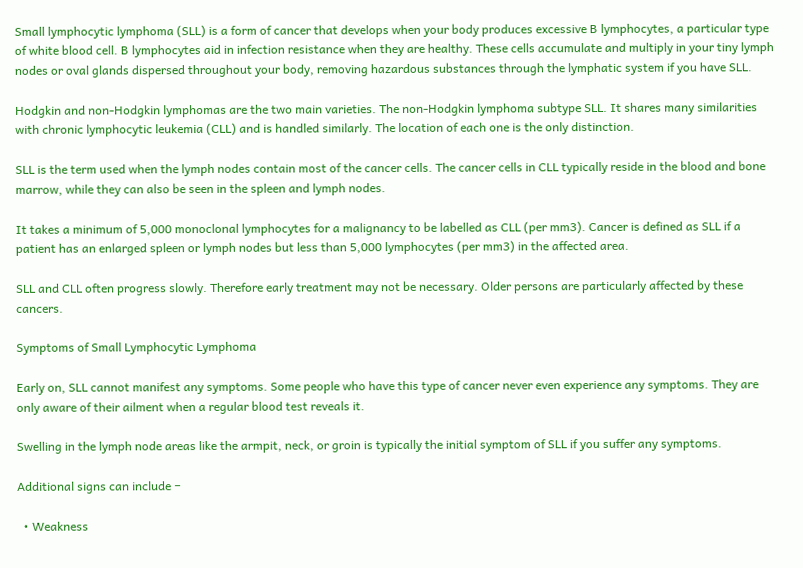Small lymphocytic lymphoma (SLL) is a form of cancer that develops when your body produces excessive B lymphocytes, a particular type of white blood cell. B lymphocytes aid in infection resistance when they are healthy. These cells accumulate and multiply in your tiny lymph nodes or oval glands dispersed throughout your body, removing hazardous substances through the lymphatic system if you have SLL.

Hodgkin and non-Hodgkin lymphomas are the two main varieties. The non-Hodgkin lymphoma subtype SLL. It shares many similarities with chronic lymphocytic leukemia (CLL) and is handled similarly. The location of each one is the only distinction.

SLL is the term used when the lymph nodes contain most of the cancer cells. The cancer cells in CLL typically reside in the blood and bone marrow, while they can also be seen in the spleen and lymph nodes.

It takes a minimum of 5,000 monoclonal lymphocytes for a malignancy to be labelled as CLL (per mm3). Cancer is defined as SLL if a patient has an enlarged spleen or lymph nodes but less than 5,000 lymphocytes (per mm3) in the affected area.

SLL and CLL often progress slowly. Therefore early treatment may not be necessary. Older persons are particularly affected by these cancers.

Symptoms of Small Lymphocytic Lymphoma

Early on, SLL cannot manifest any symptoms. Some people who have this type of cancer never even experience any symptoms. They are only aware of their ailment when a regular blood test reveals it.

Swelling in the lymph node areas like the armpit, neck, or groin is typically the initial symptom of SLL if you suffer any symptoms.

Additional signs can include −

  • Weakness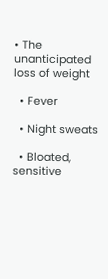• The unanticipated loss of weight

  • Fever

  • Night sweats

  • Bloated, sensitive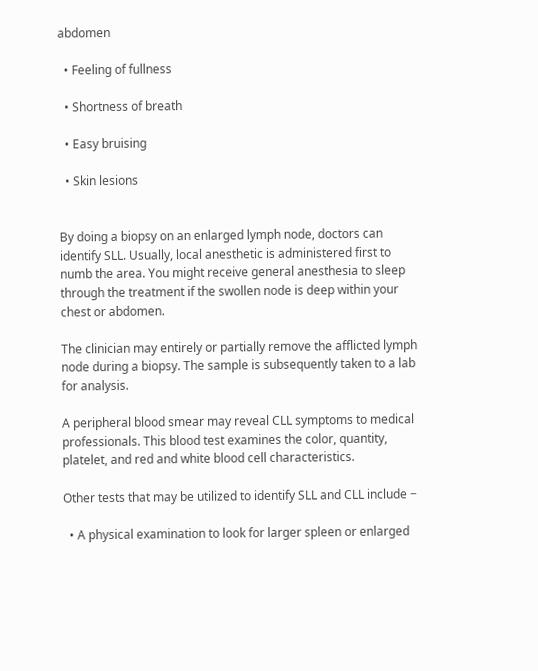abdomen

  • Feeling of fullness

  • Shortness of breath

  • Easy bruising

  • Skin lesions


By doing a biopsy on an enlarged lymph node, doctors can identify SLL. Usually, local anesthetic is administered first to numb the area. You might receive general anesthesia to sleep through the treatment if the swollen node is deep within your chest or abdomen.

The clinician may entirely or partially remove the afflicted lymph node during a biopsy. The sample is subsequently taken to a lab for analysis.

A peripheral blood smear may reveal CLL symptoms to medical professionals. This blood test examines the color, quantity, platelet, and red and white blood cell characteristics.

Other tests that may be utilized to identify SLL and CLL include −

  • A physical examination to look for larger spleen or enlarged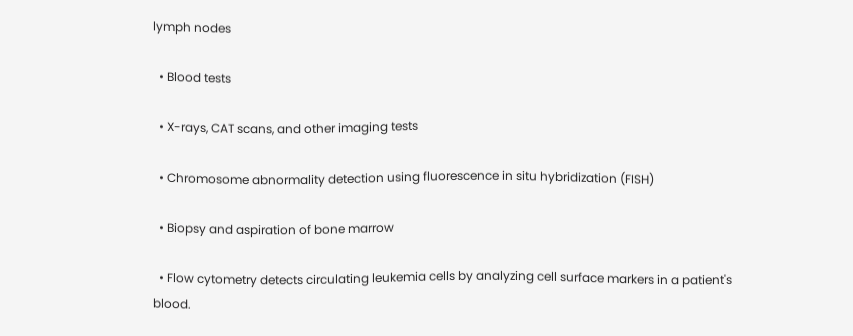lymph nodes

  • Blood tests

  • X-rays, CAT scans, and other imaging tests

  • Chromosome abnormality detection using fluorescence in situ hybridization (FISH)

  • Biopsy and aspiration of bone marrow

  • Flow cytometry detects circulating leukemia cells by analyzing cell surface markers in a patient's blood.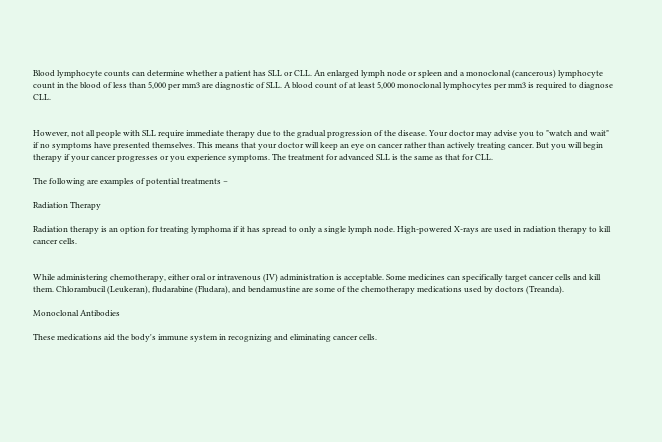Blood lymphocyte counts can determine whether a patient has SLL or CLL. An enlarged lymph node or spleen and a monoclonal (cancerous) lymphocyte count in the blood of less than 5,000 per mm3 are diagnostic of SLL. A blood count of at least 5,000 monoclonal lymphocytes per mm3 is required to diagnose CLL.


However, not all people with SLL require immediate therapy due to the gradual progression of the disease. Your doctor may advise you to "watch and wait" if no symptoms have presented themselves. This means that your doctor will keep an eye on cancer rather than actively treating cancer. But you will begin therapy if your cancer progresses or you experience symptoms. The treatment for advanced SLL is the same as that for CLL.

The following are examples of potential treatments −

Radiation Therapy

Radiation therapy is an option for treating lymphoma if it has spread to only a single lymph node. High-powered X-rays are used in radiation therapy to kill cancer cells.


While administering chemotherapy, either oral or intravenous (IV) administration is acceptable. Some medicines can specifically target cancer cells and kill them. Chlorambucil (Leukeran), fludarabine (Fludara), and bendamustine are some of the chemotherapy medications used by doctors (Treanda).

Monoclonal Antibodies

These medications aid the body's immune system in recognizing and eliminating cancer cells.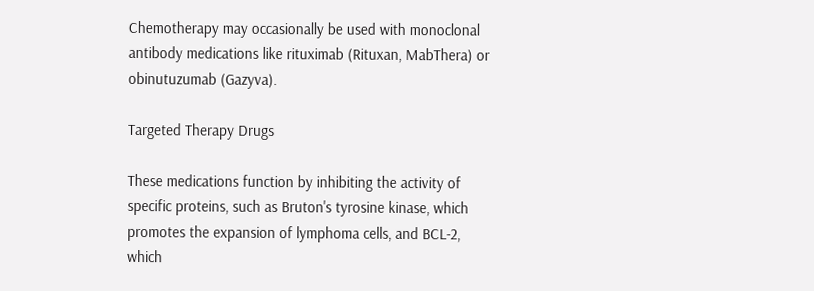Chemotherapy may occasionally be used with monoclonal antibody medications like rituximab (Rituxan, MabThera) or obinutuzumab (Gazyva).

Targeted Therapy Drugs

These medications function by inhibiting the activity of specific proteins, such as Bruton's tyrosine kinase, which promotes the expansion of lymphoma cells, and BCL-2, which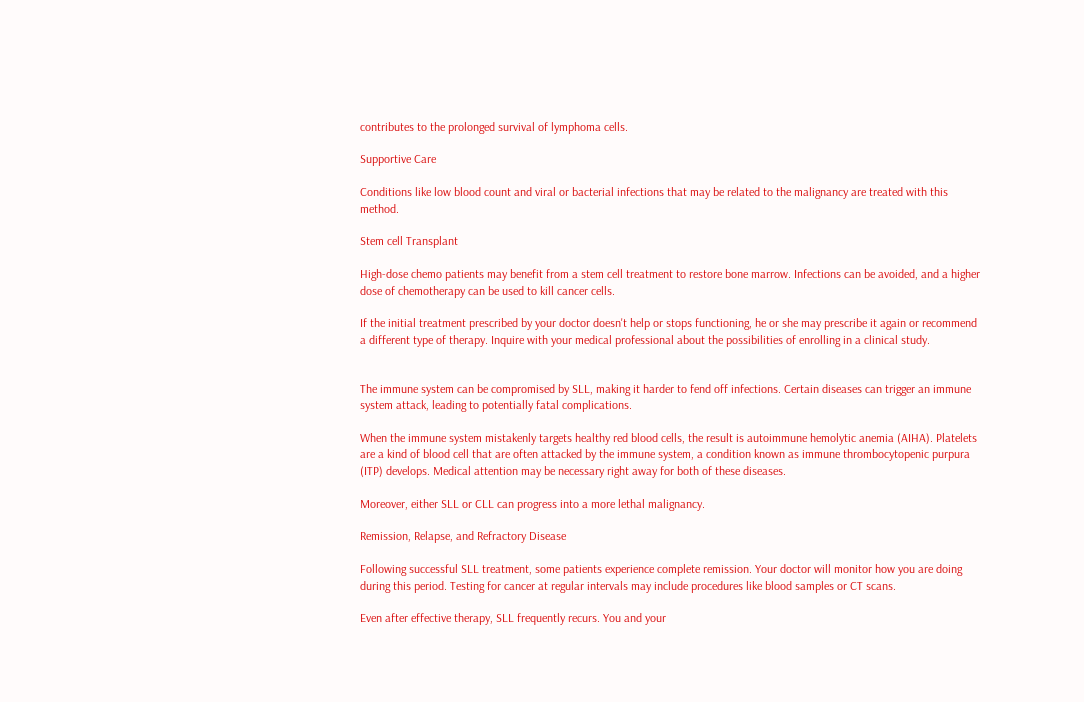contributes to the prolonged survival of lymphoma cells.

Supportive Care

Conditions like low blood count and viral or bacterial infections that may be related to the malignancy are treated with this method.

Stem cell Transplant

High-dose chemo patients may benefit from a stem cell treatment to restore bone marrow. Infections can be avoided, and a higher dose of chemotherapy can be used to kill cancer cells.

If the initial treatment prescribed by your doctor doesn't help or stops functioning, he or she may prescribe it again or recommend a different type of therapy. Inquire with your medical professional about the possibilities of enrolling in a clinical study.


The immune system can be compromised by SLL, making it harder to fend off infections. Certain diseases can trigger an immune system attack, leading to potentially fatal complications.

When the immune system mistakenly targets healthy red blood cells, the result is autoimmune hemolytic anemia (AIHA). Platelets are a kind of blood cell that are often attacked by the immune system, a condition known as immune thrombocytopenic purpura (ITP) develops. Medical attention may be necessary right away for both of these diseases.

Moreover, either SLL or CLL can progress into a more lethal malignancy.

Remission, Relapse, and Refractory Disease

Following successful SLL treatment, some patients experience complete remission. Your doctor will monitor how you are doing during this period. Testing for cancer at regular intervals may include procedures like blood samples or CT scans.

Even after effective therapy, SLL frequently recurs. You and your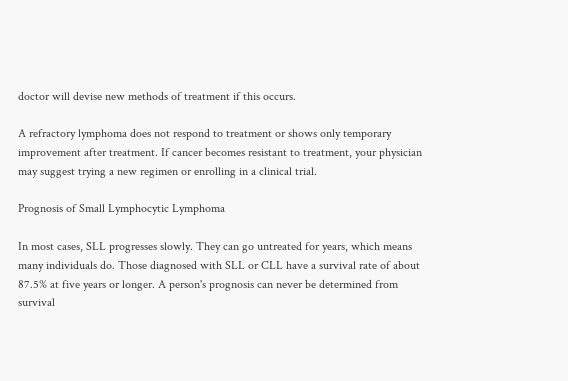doctor will devise new methods of treatment if this occurs.

A refractory lymphoma does not respond to treatment or shows only temporary improvement after treatment. If cancer becomes resistant to treatment, your physician may suggest trying a new regimen or enrolling in a clinical trial.

Prognosis of Small Lymphocytic Lymphoma

In most cases, SLL progresses slowly. They can go untreated for years, which means many individuals do. Those diagnosed with SLL or CLL have a survival rate of about 87.5% at five years or longer. A person's prognosis can never be determined from survival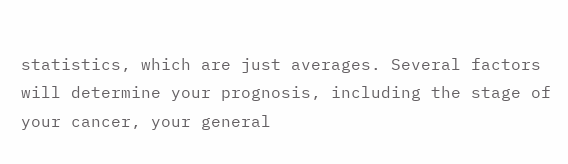statistics, which are just averages. Several factors will determine your prognosis, including the stage of your cancer, your general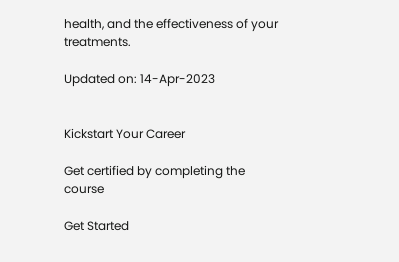health, and the effectiveness of your treatments.

Updated on: 14-Apr-2023


Kickstart Your Career

Get certified by completing the course

Get Started